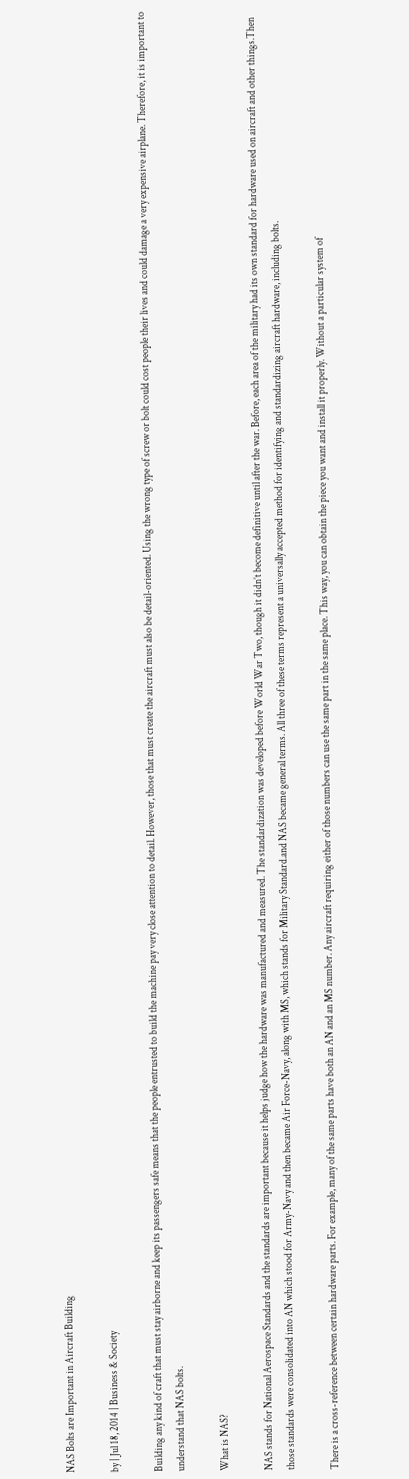NAS Bolts are Important in Aircraft Building

by | Jul 18, 2014 | Business & Society

Building any kind of craft that must stay airborne and keep its passengers safe means that the people entrusted to build the machine pay very close attention to detail. However, those that must create the aircraft must also be detail-oriented. Using the wrong type of screw or bolt could cost people their lives and could damage a very expensive airplane. Therefore, it is important to understand that NAS bolts.

What is NAS?

NAS stands for National Aerospace Standards and the standards are important because it helps judge how the hardware was manufactured and measured. The standardization was developed before World War Two, though it didn’t become definitive until after the war. Before, each area of the military had its own standard for hardware used on aircraft and other things.Then those standards were consolidated into AN which stood for Army-Navy and then became Air Force-Navy, along with MS, which stands for Military Standard.and NAS became general terms. All three of these terms represent a universally accepted method for identifying and standardizing aircraft hardware, including bolts.

There is a cross-reference between certain hardware parts. For example, many of the same parts have both an AN and an MS number. Any aircraft requiring either of those numbers can use the same part in the same place. This way, you can obtain the piece you want and install it properly. Without a particular system of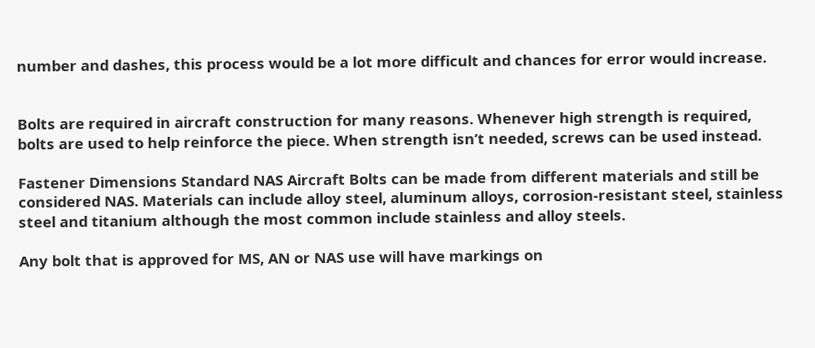number and dashes, this process would be a lot more difficult and chances for error would increase.


Bolts are required in aircraft construction for many reasons. Whenever high strength is required, bolts are used to help reinforce the piece. When strength isn’t needed, screws can be used instead.

Fastener Dimensions Standard NAS Aircraft Bolts can be made from different materials and still be considered NAS. Materials can include alloy steel, aluminum alloys, corrosion-resistant steel, stainless steel and titanium although the most common include stainless and alloy steels.

Any bolt that is approved for MS, AN or NAS use will have markings on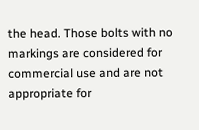the head. Those bolts with no markings are considered for commercial use and are not appropriate for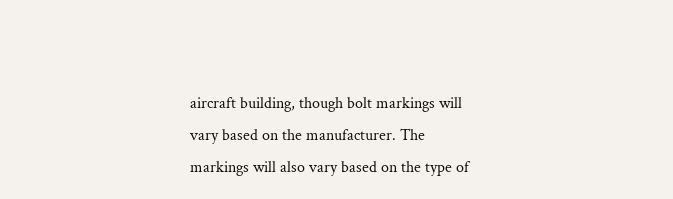aircraft building, though bolt markings will vary based on the manufacturer. The markings will also vary based on the type of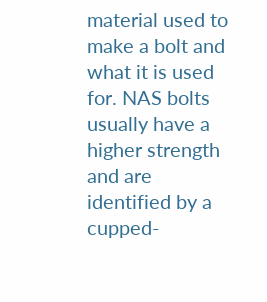material used to make a bolt and what it is used for. NAS bolts usually have a higher strength and are identified by a cupped-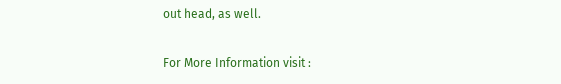out head, as well.

For More Information visit :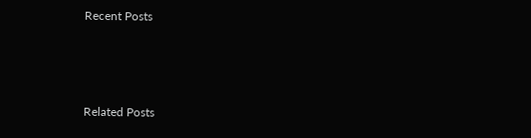Recent Posts



Related Posts